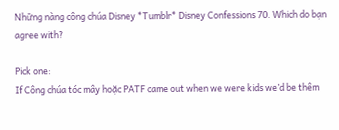Những nàng công chúa Disney *Tumblr* Disney Confessions 70. Which do bạn agree with?

Pick one:
If Công chúa tóc mây hoặc PATF came out when we were kids we’d be thêm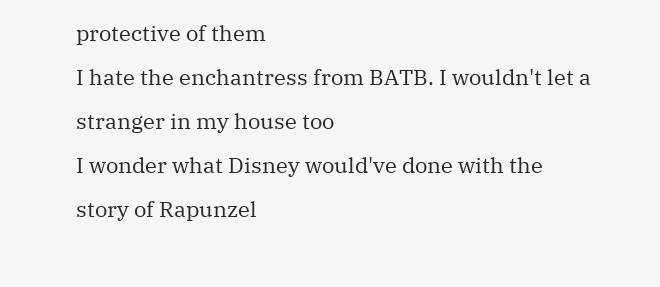protective of them
I hate the enchantress from BATB. I wouldn't let a stranger in my house too
I wonder what Disney would've done with the story of Rapunzel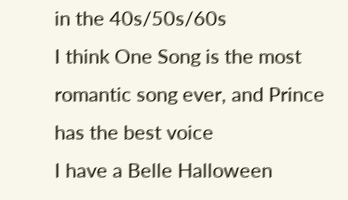in the 40s/50s/60s
I think One Song is the most romantic song ever, and Prince has the best voice
I have a Belle Halloween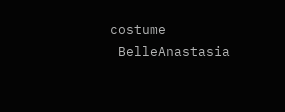costume
 BelleAnastasia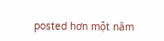posted hơn một năm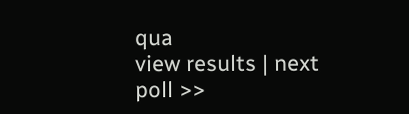qua
view results | next poll >>